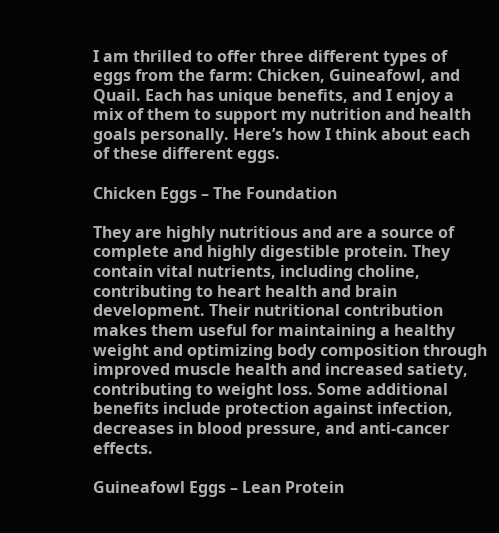I am thrilled to offer three different types of eggs from the farm: Chicken, Guineafowl, and Quail. Each has unique benefits, and I enjoy a mix of them to support my nutrition and health goals personally. Here’s how I think about each of these different eggs.

Chicken Eggs – The Foundation

They are highly nutritious and are a source of complete and highly digestible protein. They contain vital nutrients, including choline, contributing to heart health and brain development. Their nutritional contribution makes them useful for maintaining a healthy weight and optimizing body composition through improved muscle health and increased satiety, contributing to weight loss. Some additional benefits include protection against infection, decreases in blood pressure, and anti-cancer effects.

Guineafowl Eggs – Lean Protein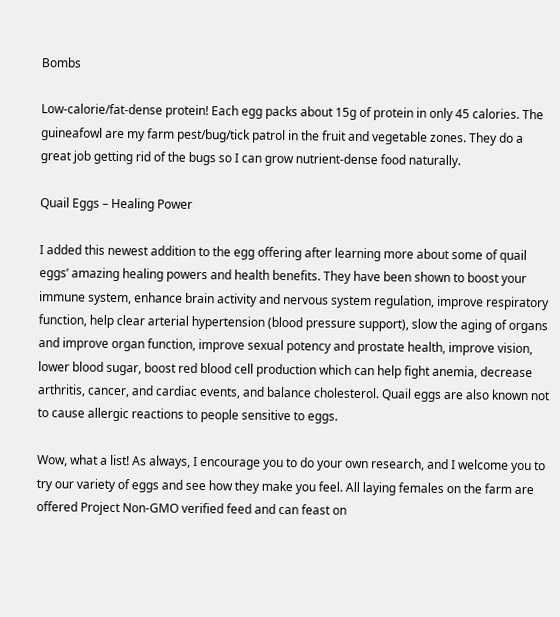Bombs

Low-calorie/fat-dense protein! Each egg packs about 15g of protein in only 45 calories. The guineafowl are my farm pest/bug/tick patrol in the fruit and vegetable zones. They do a great job getting rid of the bugs so I can grow nutrient-dense food naturally.

Quail Eggs – Healing Power

I added this newest addition to the egg offering after learning more about some of quail eggs’ amazing healing powers and health benefits. They have been shown to boost your immune system, enhance brain activity and nervous system regulation, improve respiratory function, help clear arterial hypertension (blood pressure support), slow the aging of organs and improve organ function, improve sexual potency and prostate health, improve vision, lower blood sugar, boost red blood cell production which can help fight anemia, decrease arthritis, cancer, and cardiac events, and balance cholesterol. Quail eggs are also known not to cause allergic reactions to people sensitive to eggs.

Wow, what a list! As always, I encourage you to do your own research, and I welcome you to try our variety of eggs and see how they make you feel. All laying females on the farm are offered Project Non-GMO verified feed and can feast on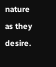nature as they desire.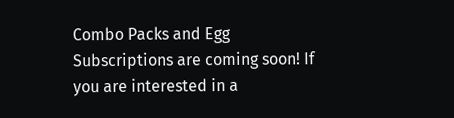Combo Packs and Egg Subscriptions are coming soon! If you are interested in a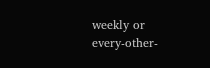weekly or every-other-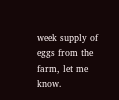week supply of eggs from the farm, let me know.